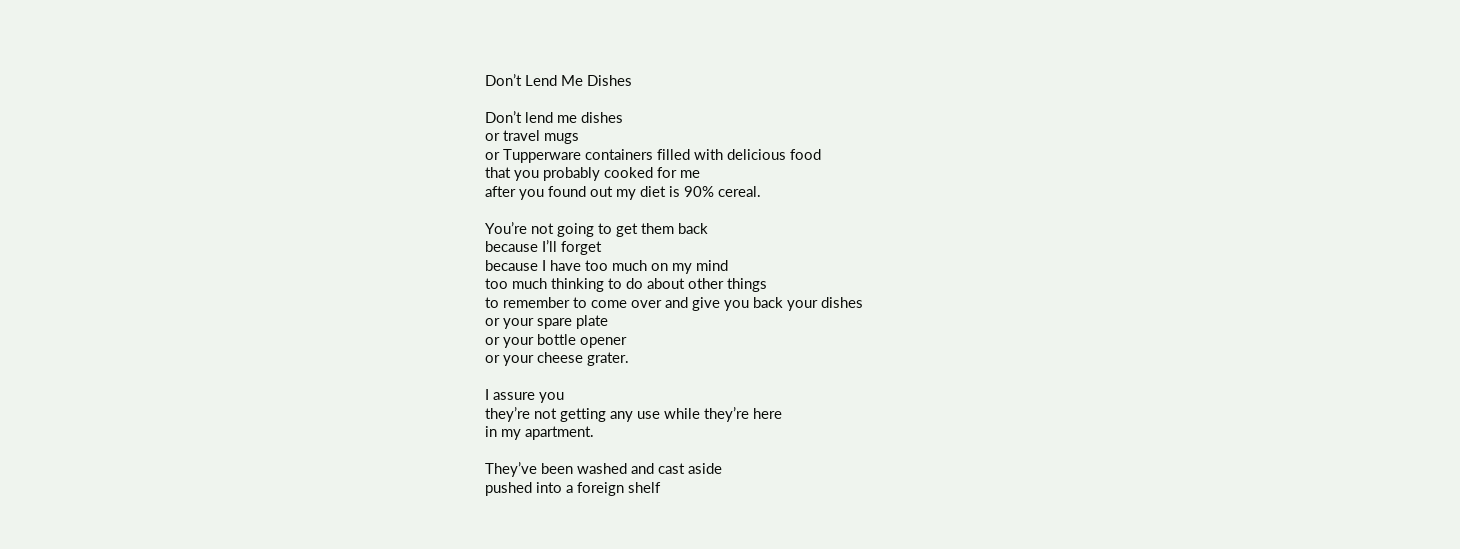Don’t Lend Me Dishes

Don’t lend me dishes
or travel mugs
or Tupperware containers filled with delicious food
that you probably cooked for me
after you found out my diet is 90% cereal.

You’re not going to get them back
because I’ll forget
because I have too much on my mind
too much thinking to do about other things
to remember to come over and give you back your dishes
or your spare plate
or your bottle opener
or your cheese grater.

I assure you
they’re not getting any use while they’re here
in my apartment.

They’ve been washed and cast aside
pushed into a foreign shelf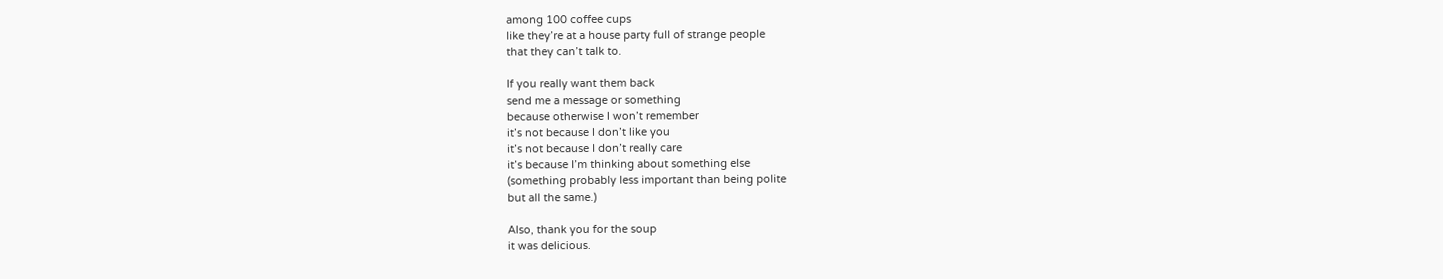among 100 coffee cups
like they’re at a house party full of strange people
that they can’t talk to.

If you really want them back
send me a message or something
because otherwise I won’t remember
it’s not because I don’t like you
it’s not because I don’t really care
it’s because I’m thinking about something else
(something probably less important than being polite
but all the same.)

Also, thank you for the soup
it was delicious.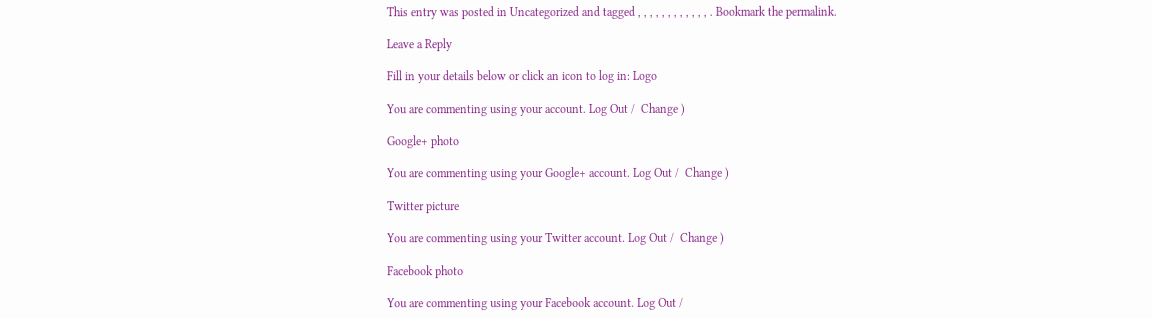This entry was posted in Uncategorized and tagged , , , , , , , , , , , , . Bookmark the permalink.

Leave a Reply

Fill in your details below or click an icon to log in: Logo

You are commenting using your account. Log Out /  Change )

Google+ photo

You are commenting using your Google+ account. Log Out /  Change )

Twitter picture

You are commenting using your Twitter account. Log Out /  Change )

Facebook photo

You are commenting using your Facebook account. Log Out /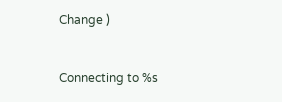Change )


Connecting to %s